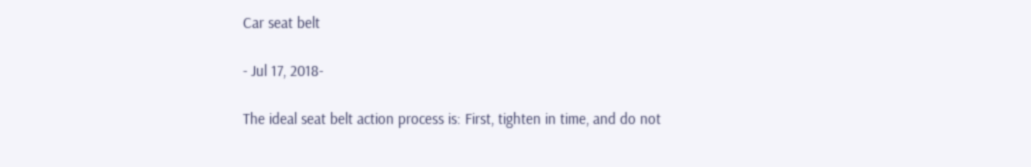Car seat belt

- Jul 17, 2018-

The ideal seat belt action process is: First, tighten in time, and do not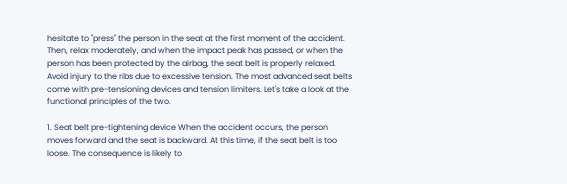hesitate to "press" the person in the seat at the first moment of the accident. Then, relax moderately, and when the impact peak has passed, or when the person has been protected by the airbag, the seat belt is properly relaxed. Avoid injury to the ribs due to excessive tension. The most advanced seat belts come with pre-tensioning devices and tension limiters. Let's take a look at the functional principles of the two.

1. Seat belt pre-tightening device When the accident occurs, the person moves forward and the seat is backward. At this time, if the seat belt is too loose. The consequence is likely to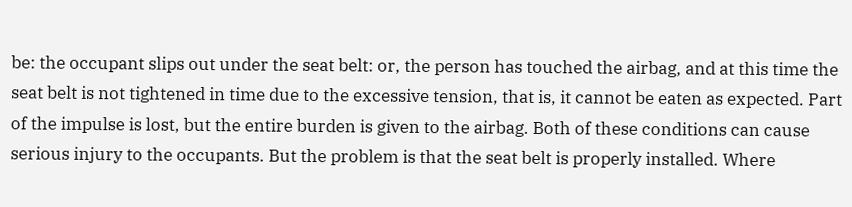be: the occupant slips out under the seat belt: or, the person has touched the airbag, and at this time the seat belt is not tightened in time due to the excessive tension, that is, it cannot be eaten as expected. Part of the impulse is lost, but the entire burden is given to the airbag. Both of these conditions can cause serious injury to the occupants. But the problem is that the seat belt is properly installed. Where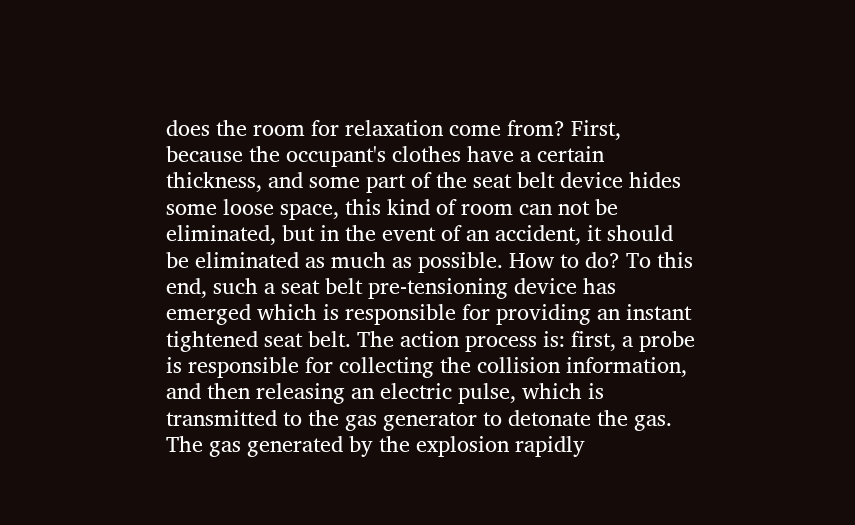does the room for relaxation come from? First, because the occupant's clothes have a certain thickness, and some part of the seat belt device hides some loose space, this kind of room can not be eliminated, but in the event of an accident, it should be eliminated as much as possible. How to do? To this end, such a seat belt pre-tensioning device has emerged which is responsible for providing an instant tightened seat belt. The action process is: first, a probe is responsible for collecting the collision information, and then releasing an electric pulse, which is transmitted to the gas generator to detonate the gas. The gas generated by the explosion rapidly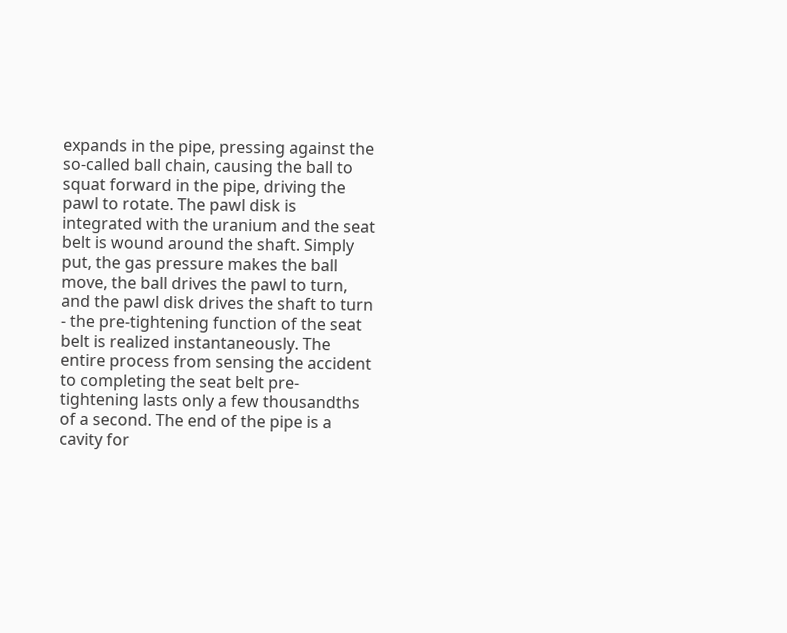expands in the pipe, pressing against the so-called ball chain, causing the ball to squat forward in the pipe, driving the pawl to rotate. The pawl disk is integrated with the uranium and the seat belt is wound around the shaft. Simply put, the gas pressure makes the ball move, the ball drives the pawl to turn, and the pawl disk drives the shaft to turn - the pre-tightening function of the seat belt is realized instantaneously. The entire process from sensing the accident to completing the seat belt pre-tightening lasts only a few thousandths of a second. The end of the pipe is a cavity for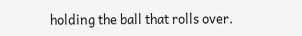holding the ball that rolls over.